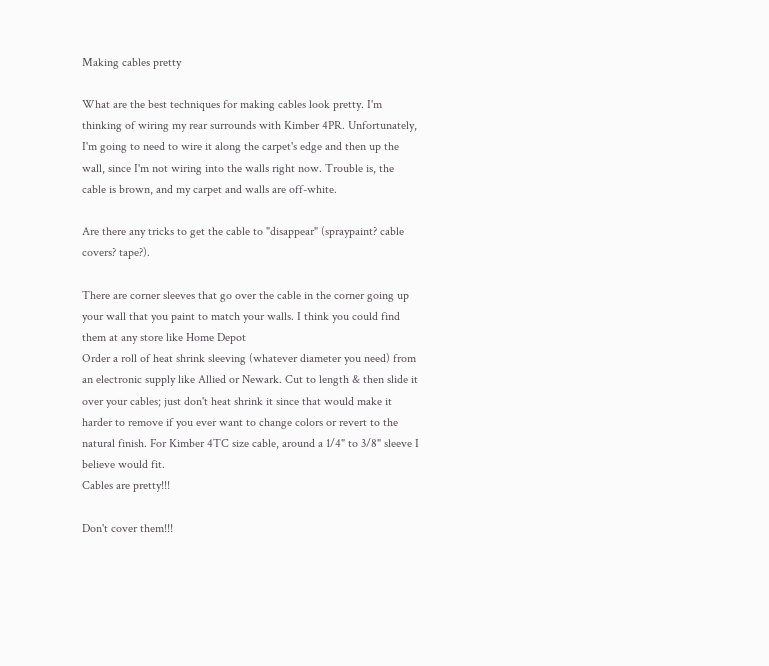Making cables pretty

What are the best techniques for making cables look pretty. I'm thinking of wiring my rear surrounds with Kimber 4PR. Unfortunately, I'm going to need to wire it along the carpet's edge and then up the wall, since I'm not wiring into the walls right now. Trouble is, the cable is brown, and my carpet and walls are off-white.

Are there any tricks to get the cable to "disappear" (spraypaint? cable covers? tape?).

There are corner sleeves that go over the cable in the corner going up your wall that you paint to match your walls. I think you could find them at any store like Home Depot
Order a roll of heat shrink sleeving (whatever diameter you need) from an electronic supply like Allied or Newark. Cut to length & then slide it over your cables; just don't heat shrink it since that would make it harder to remove if you ever want to change colors or revert to the natural finish. For Kimber 4TC size cable, around a 1/4" to 3/8" sleeve I believe would fit.
Cables are pretty!!!

Don't cover them!!!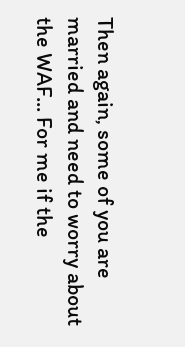Then again, some of you are married and need to worry about the WAF... For me if the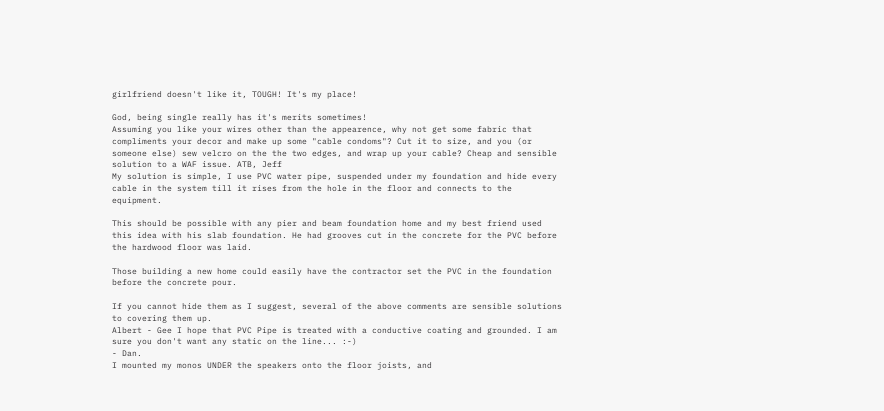girlfriend doesn't like it, TOUGH! It's my place!

God, being single really has it's merits sometimes!
Assuming you like your wires other than the appearence, why not get some fabric that compliments your decor and make up some "cable condoms"? Cut it to size, and you (or someone else) sew velcro on the the two edges, and wrap up your cable? Cheap and sensible solution to a WAF issue. ATB, Jeff
My solution is simple, I use PVC water pipe, suspended under my foundation and hide every cable in the system till it rises from the hole in the floor and connects to the equipment.

This should be possible with any pier and beam foundation home and my best friend used this idea with his slab foundation. He had grooves cut in the concrete for the PVC before the hardwood floor was laid.

Those building a new home could easily have the contractor set the PVC in the foundation before the concrete pour.

If you cannot hide them as I suggest, several of the above comments are sensible solutions to covering them up.
Albert - Gee I hope that PVC Pipe is treated with a conductive coating and grounded. I am sure you don't want any static on the line... :-)
- Dan.
I mounted my monos UNDER the speakers onto the floor joists, and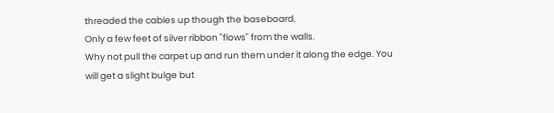threaded the cables up though the baseboard.
Only a few feet of silver ribbon "flows" from the walls.
Why not pull the carpet up and run them under it along the edge. You will get a slight bulge but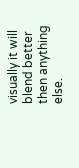visually it will blend better then anything else.